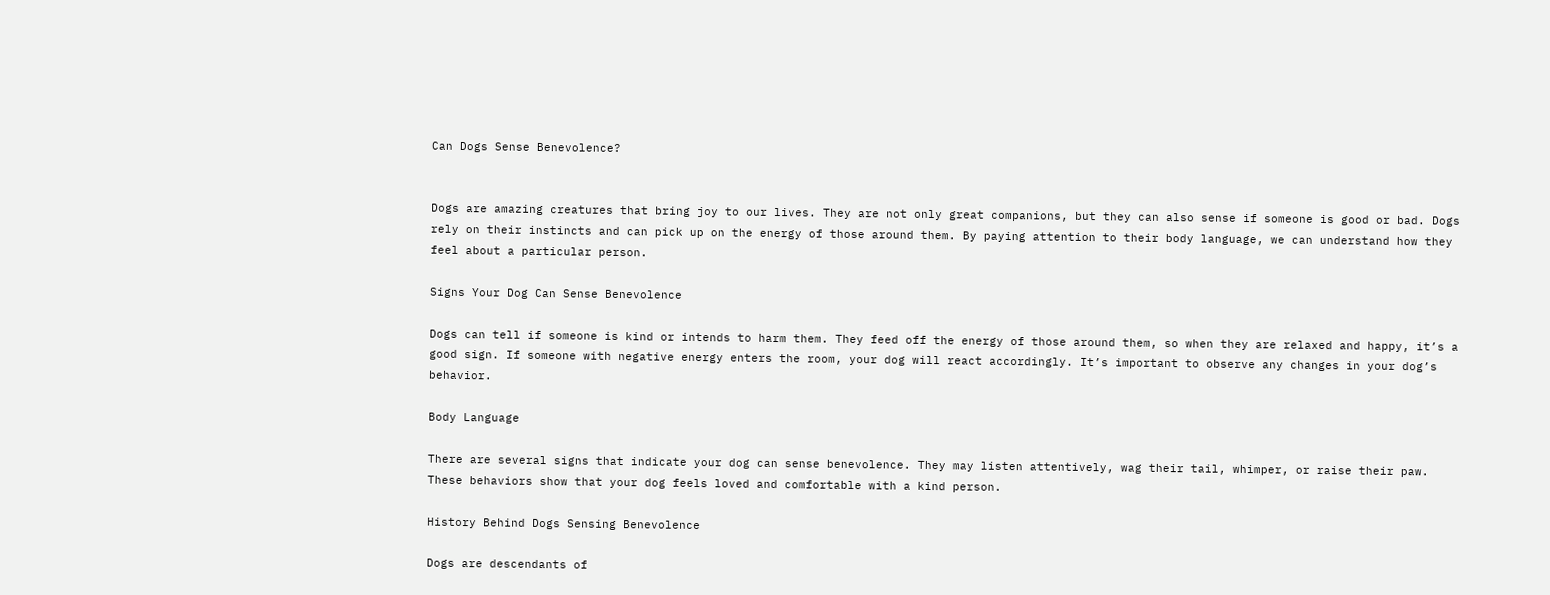Can Dogs Sense Benevolence?


Dogs are amazing creatures that bring joy to our lives. They are not only great companions, but they can also sense if someone is good or bad. Dogs rely on their instincts and can pick up on the energy of those around them. By paying attention to their body language, we can understand how they feel about a particular person.

Signs Your Dog Can Sense Benevolence

Dogs can tell if someone is kind or intends to harm them. They feed off the energy of those around them, so when they are relaxed and happy, it’s a good sign. If someone with negative energy enters the room, your dog will react accordingly. It’s important to observe any changes in your dog’s behavior.

Body Language

There are several signs that indicate your dog can sense benevolence. They may listen attentively, wag their tail, whimper, or raise their paw. These behaviors show that your dog feels loved and comfortable with a kind person.

History Behind Dogs Sensing Benevolence

Dogs are descendants of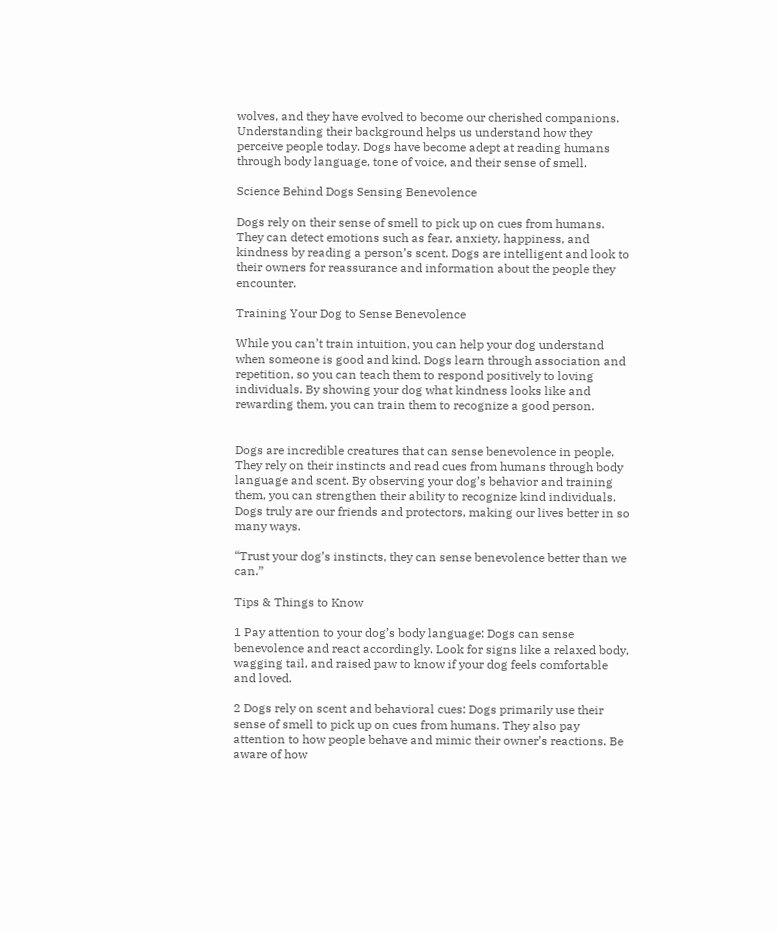wolves, and they have evolved to become our cherished companions. Understanding their background helps us understand how they perceive people today. Dogs have become adept at reading humans through body language, tone of voice, and their sense of smell.

Science Behind Dogs Sensing Benevolence

Dogs rely on their sense of smell to pick up on cues from humans. They can detect emotions such as fear, anxiety, happiness, and kindness by reading a person’s scent. Dogs are intelligent and look to their owners for reassurance and information about the people they encounter.

Training Your Dog to Sense Benevolence

While you can’t train intuition, you can help your dog understand when someone is good and kind. Dogs learn through association and repetition, so you can teach them to respond positively to loving individuals. By showing your dog what kindness looks like and rewarding them, you can train them to recognize a good person.


Dogs are incredible creatures that can sense benevolence in people. They rely on their instincts and read cues from humans through body language and scent. By observing your dog’s behavior and training them, you can strengthen their ability to recognize kind individuals. Dogs truly are our friends and protectors, making our lives better in so many ways.

“Trust your dog’s instincts, they can sense benevolence better than we can.”

Tips & Things to Know

1 Pay attention to your dog’s body language: Dogs can sense benevolence and react accordingly. Look for signs like a relaxed body, wagging tail, and raised paw to know if your dog feels comfortable and loved.

2 Dogs rely on scent and behavioral cues: Dogs primarily use their sense of smell to pick up on cues from humans. They also pay attention to how people behave and mimic their owner’s reactions. Be aware of how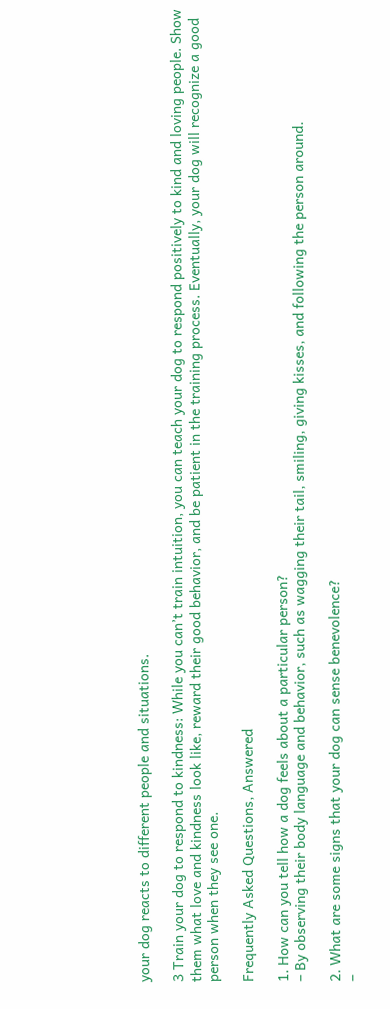your dog reacts to different people and situations.

3 Train your dog to respond to kindness: While you can’t train intuition, you can teach your dog to respond positively to kind and loving people. Show them what love and kindness look like, reward their good behavior, and be patient in the training process. Eventually, your dog will recognize a good person when they see one.

Frequently Asked Questions, Answered

1. How can you tell how a dog feels about a particular person?
– By observing their body language and behavior, such as wagging their tail, smiling, giving kisses, and following the person around.

2. What are some signs that your dog can sense benevolence?
–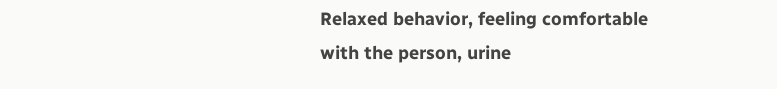Relaxed behavior, feeling comfortable with the person, urine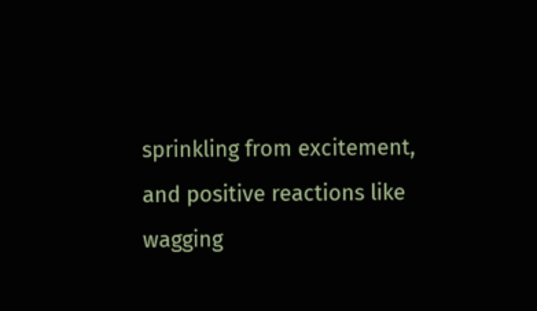sprinkling from excitement, and positive reactions like wagging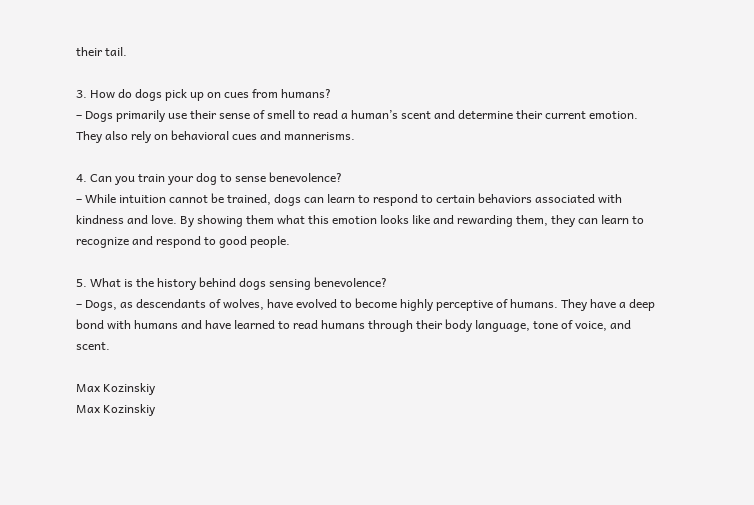their tail.

3. How do dogs pick up on cues from humans?
– Dogs primarily use their sense of smell to read a human’s scent and determine their current emotion. They also rely on behavioral cues and mannerisms.

4. Can you train your dog to sense benevolence?
– While intuition cannot be trained, dogs can learn to respond to certain behaviors associated with kindness and love. By showing them what this emotion looks like and rewarding them, they can learn to recognize and respond to good people.

5. What is the history behind dogs sensing benevolence?
– Dogs, as descendants of wolves, have evolved to become highly perceptive of humans. They have a deep bond with humans and have learned to read humans through their body language, tone of voice, and scent.

Max Kozinskiy
Max Kozinskiy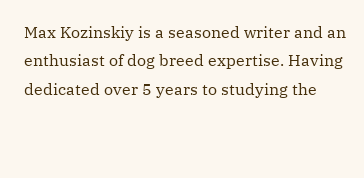Max Kozinskiy is a seasoned writer and an enthusiast of dog breed expertise. Having dedicated over 5 years to studying the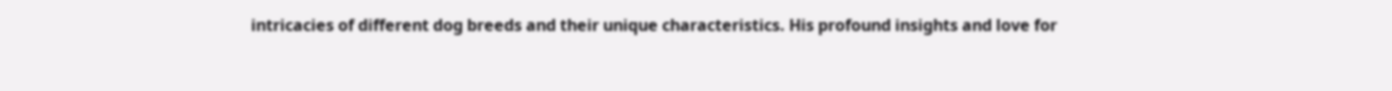intricacies of different dog breeds and their unique characteristics. His profound insights and love for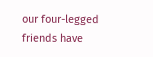our four-legged friends have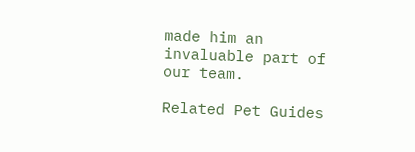made him an invaluable part of our team.

Related Pet Guides